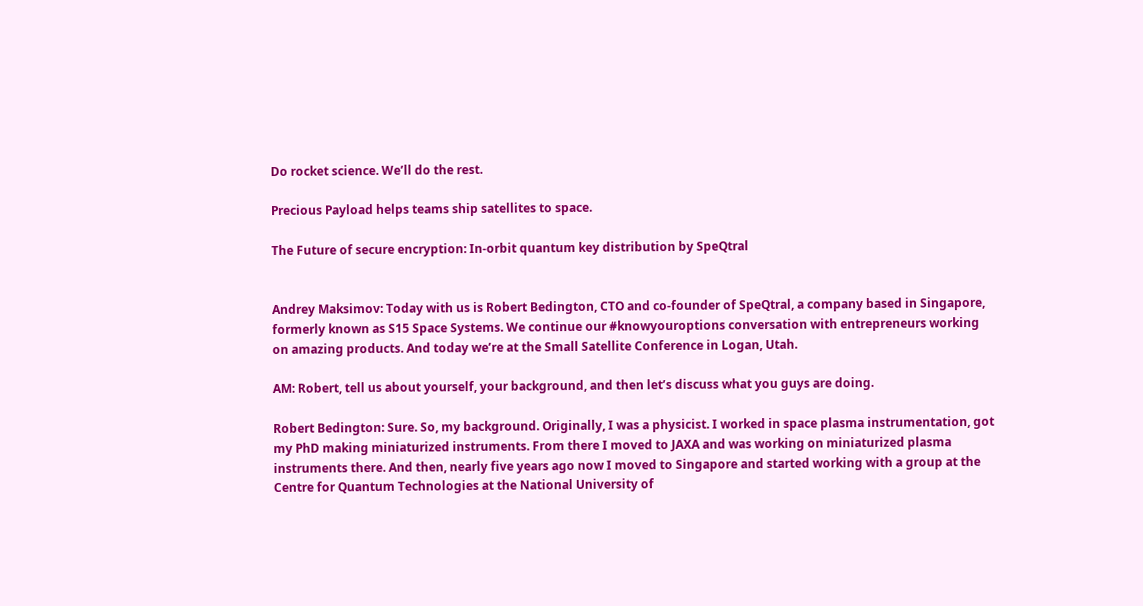Do rocket science. We’ll do the rest.

Precious Payload helps teams ship satellites to space.

The Future of secure encryption: In-orbit quantum key distribution by SpeQtral


Andrey Maksimov: Today with us is Robert Bedington, CTO and co-founder of SpeQtral, a company based in Singapore, formerly known as S15 Space Systems. We continue our #knowyouroptions conversation with entrepreneurs working on amazing products. And today we’re at the Small Satellite Conference in Logan, Utah.

AM: Robert, tell us about yourself, your background, and then let’s discuss what you guys are doing.

Robert Bedington: Sure. So, my background. Originally, I was a physicist. I worked in space plasma instrumentation, got my PhD making miniaturized instruments. From there I moved to JAXA and was working on miniaturized plasma instruments there. And then, nearly five years ago now I moved to Singapore and started working with a group at the Centre for Quantum Technologies at the National University of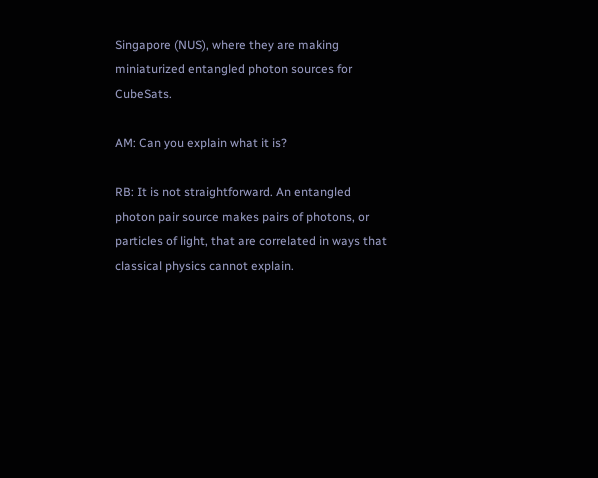Singapore (NUS), where they are making miniaturized entangled photon sources for CubeSats.

AM: Can you explain what it is?

RB: It is not straightforward. An entangled photon pair source makes pairs of photons, or particles of light, that are correlated in ways that classical physics cannot explain.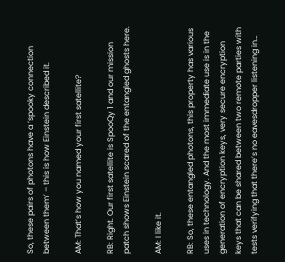So, these pairs of photons have a ‘spooky connection between them’ – this is how Einstein described it.

AM: That’s how you named your first satellite?

RB: Right. Our first satellite is SpooQy 1 and our mission patch shows Einstein scared of the entangled ghosts here.

AM: I like it.

RB: So, these entangled photons, this property has various uses in technology. And the most immediate use is in the generation of encryption keys, very secure encryption keys that can be shared between two remote parties with tests verifying that there’s no eavesdropper listening in…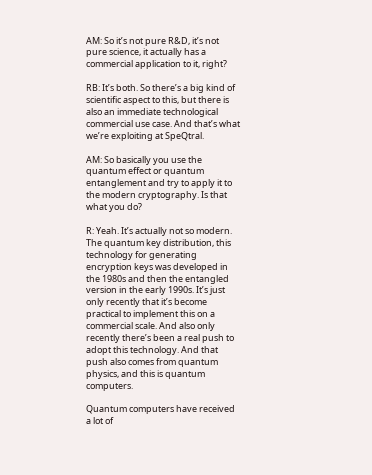AM: So it’s not pure R&D, it’s not pure science, it actually has a commercial application to it, right?

RB: It’s both. So there’s a big kind of scientific aspect to this, but there is also an immediate technological commercial use case. And that’s what we’re exploiting at SpeQtral.

AM: So basically you use the quantum effect or quantum entanglement and try to apply it to the modern cryptography. Is that what you do?

R: Yeah. It’s actually not so modern. The quantum key distribution, this technology for generating encryption keys was developed in the 1980s and then the entangled version in the early 1990s. It’s just only recently that it’s become practical to implement this on a commercial scale. And also only recently there’s been a real push to adopt this technology. And that push also comes from quantum physics, and this is quantum computers.

Quantum computers have received a lot of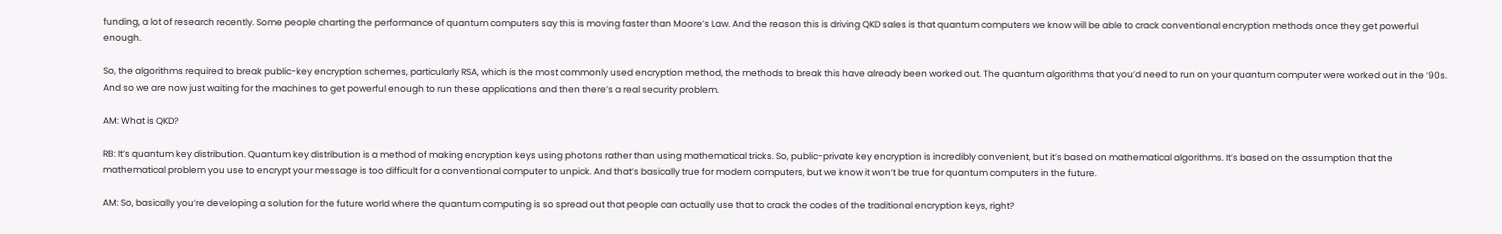funding, a lot of research recently. Some people charting the performance of quantum computers say this is moving faster than Moore’s Law. And the reason this is driving QKD sales is that quantum computers we know will be able to crack conventional encryption methods once they get powerful enough.

So, the algorithms required to break public-key encryption schemes, particularly RSA, which is the most commonly used encryption method, the methods to break this have already been worked out. The quantum algorithms that you’d need to run on your quantum computer were worked out in the ’90s. And so we are now just waiting for the machines to get powerful enough to run these applications and then there’s a real security problem.

AM: What is QKD?

RB: It’s quantum key distribution. Quantum key distribution is a method of making encryption keys using photons rather than using mathematical tricks. So, public-private key encryption is incredibly convenient, but it’s based on mathematical algorithms. It’s based on the assumption that the mathematical problem you use to encrypt your message is too difficult for a conventional computer to unpick. And that’s basically true for modern computers, but we know it won’t be true for quantum computers in the future.

AM: So, basically you’re developing a solution for the future world where the quantum computing is so spread out that people can actually use that to crack the codes of the traditional encryption keys, right?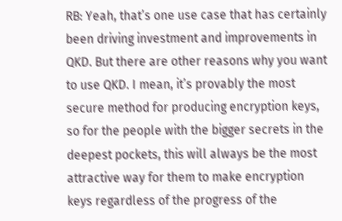RB: Yeah, that’s one use case that has certainly been driving investment and improvements in QKD. But there are other reasons why you want to use QKD. I mean, it’s provably the most secure method for producing encryption keys, so for the people with the bigger secrets in the deepest pockets, this will always be the most attractive way for them to make encryption keys regardless of the progress of the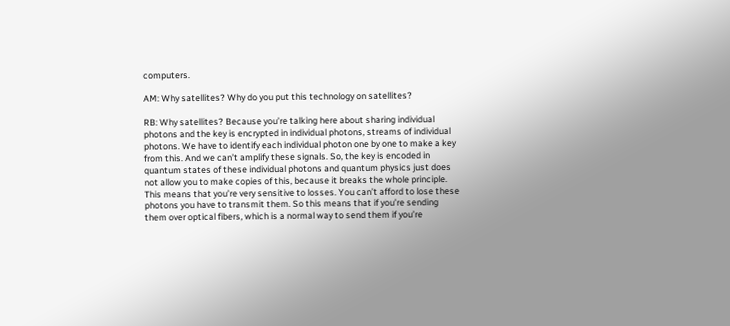computers.

AM: Why satellites? Why do you put this technology on satellites?

RB: Why satellites? Because you’re talking here about sharing individual photons and the key is encrypted in individual photons, streams of individual photons. We have to identify each individual photon one by one to make a key from this. And we can’t amplify these signals. So, the key is encoded in quantum states of these individual photons and quantum physics just does not allow you to make copies of this, because it breaks the whole principle. This means that you’re very sensitive to losses. You can’t afford to lose these photons you have to transmit them. So this means that if you’re sending them over optical fibers, which is a normal way to send them if you’re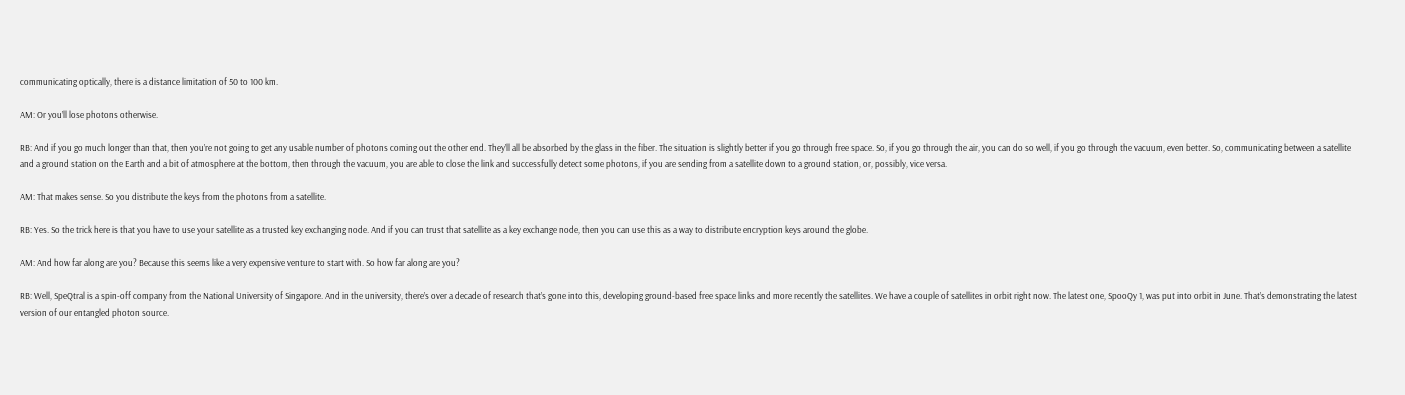communicating optically, there is a distance limitation of 50 to 100 km.

AM: Or you’ll lose photons otherwise.

RB: And if you go much longer than that, then you’re not going to get any usable number of photons coming out the other end. They’ll all be absorbed by the glass in the fiber. The situation is slightly better if you go through free space. So, if you go through the air, you can do so well, if you go through the vacuum, even better. So, communicating between a satellite and a ground station on the Earth and a bit of atmosphere at the bottom, then through the vacuum, you are able to close the link and successfully detect some photons, if you are sending from a satellite down to a ground station, or, possibly, vice versa.

AM: That makes sense. So you distribute the keys from the photons from a satellite.

RB: Yes. So the trick here is that you have to use your satellite as a trusted key exchanging node. And if you can trust that satellite as a key exchange node, then you can use this as a way to distribute encryption keys around the globe.

AM: And how far along are you? Because this seems like a very expensive venture to start with. So how far along are you?

RB: Well, SpeQtral is a spin-off company from the National University of Singapore. And in the university, there’s over a decade of research that’s gone into this, developing ground-based free space links and more recently the satellites. We have a couple of satellites in orbit right now. The latest one, SpooQy 1, was put into orbit in June. That’s demonstrating the latest version of our entangled photon source.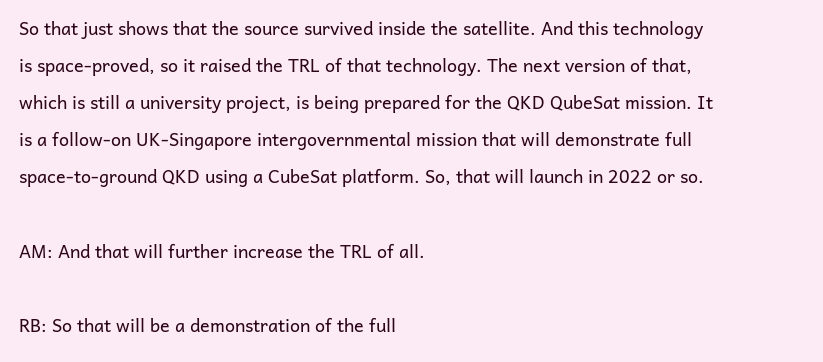So that just shows that the source survived inside the satellite. And this technology is space-proved, so it raised the TRL of that technology. The next version of that, which is still a university project, is being prepared for the QKD QubeSat mission. It is a follow-on UK-Singapore intergovernmental mission that will demonstrate full space-to-ground QKD using a CubeSat platform. So, that will launch in 2022 or so.

AM: And that will further increase the TRL of all.

RB: So that will be a demonstration of the full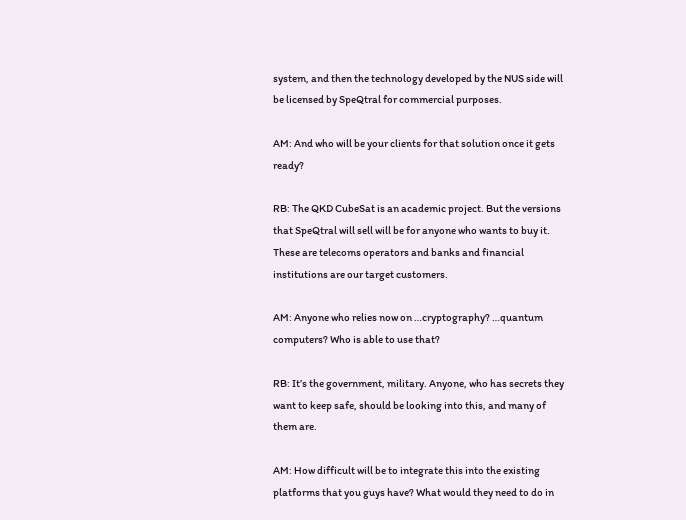system, and then the technology developed by the NUS side will be licensed by SpeQtral for commercial purposes.

AM: And who will be your clients for that solution once it gets ready?

RB: The QKD CubeSat is an academic project. But the versions that SpeQtral will sell will be for anyone who wants to buy it. These are telecoms operators and banks and financial institutions are our target customers.

AM: Anyone who relies now on …cryptography? …quantum computers? Who is able to use that?

RB: It’s the government, military. Anyone, who has secrets they want to keep safe, should be looking into this, and many of them are.

AM: How difficult will be to integrate this into the existing platforms that you guys have? What would they need to do in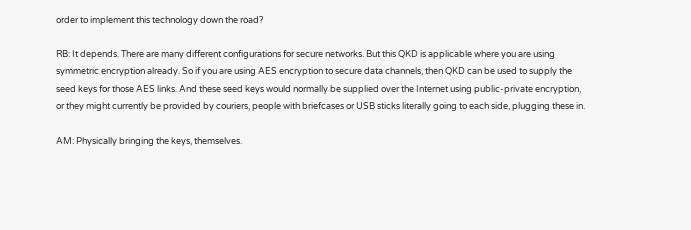order to implement this technology down the road?

RB: It depends. There are many different configurations for secure networks. But this QKD is applicable where you are using symmetric encryption already. So if you are using AES encryption to secure data channels, then QKD can be used to supply the seed keys for those AES links. And these seed keys would normally be supplied over the Internet using public-private encryption, or they might currently be provided by couriers, people with briefcases or USB sticks literally going to each side, plugging these in.

AM: Physically bringing the keys, themselves.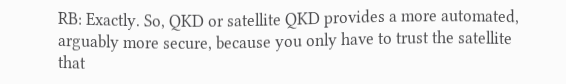RB: Exactly. So, QKD or satellite QKD provides a more automated, arguably more secure, because you only have to trust the satellite that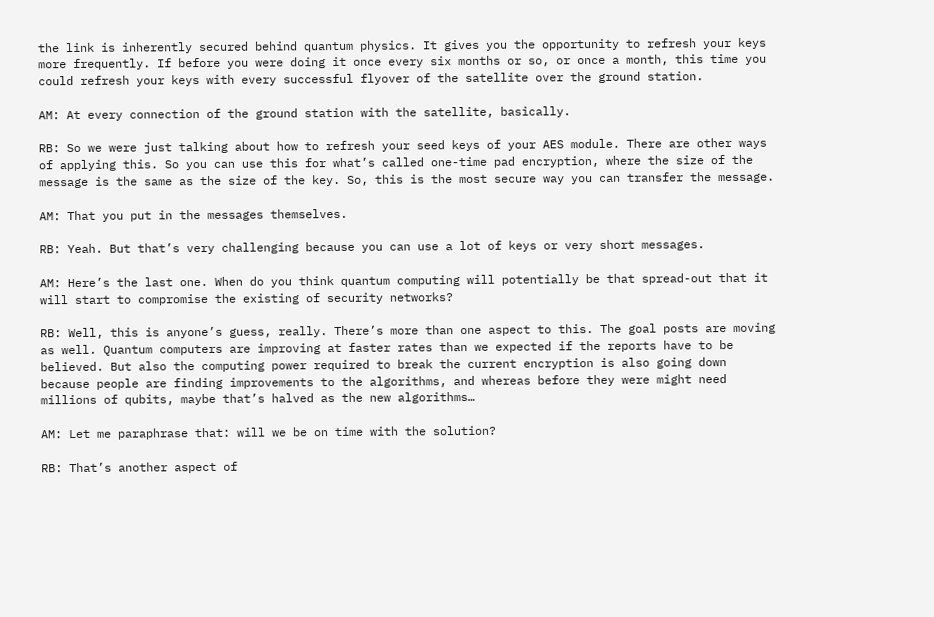the link is inherently secured behind quantum physics. It gives you the opportunity to refresh your keys more frequently. If before you were doing it once every six months or so, or once a month, this time you could refresh your keys with every successful flyover of the satellite over the ground station.

AM: At every connection of the ground station with the satellite, basically.

RB: So we were just talking about how to refresh your seed keys of your AES module. There are other ways of applying this. So you can use this for what’s called one-time pad encryption, where the size of the message is the same as the size of the key. So, this is the most secure way you can transfer the message.

AM: That you put in the messages themselves.

RB: Yeah. But that’s very challenging because you can use a lot of keys or very short messages.

AM: Here’s the last one. When do you think quantum computing will potentially be that spread-out that it will start to compromise the existing of security networks?

RB: Well, this is anyone’s guess, really. There’s more than one aspect to this. The goal posts are moving as well. Quantum computers are improving at faster rates than we expected if the reports have to be believed. But also the computing power required to break the current encryption is also going down because people are finding improvements to the algorithms, and whereas before they were might need millions of qubits, maybe that’s halved as the new algorithms…

AM: Let me paraphrase that: will we be on time with the solution?

RB: That’s another aspect of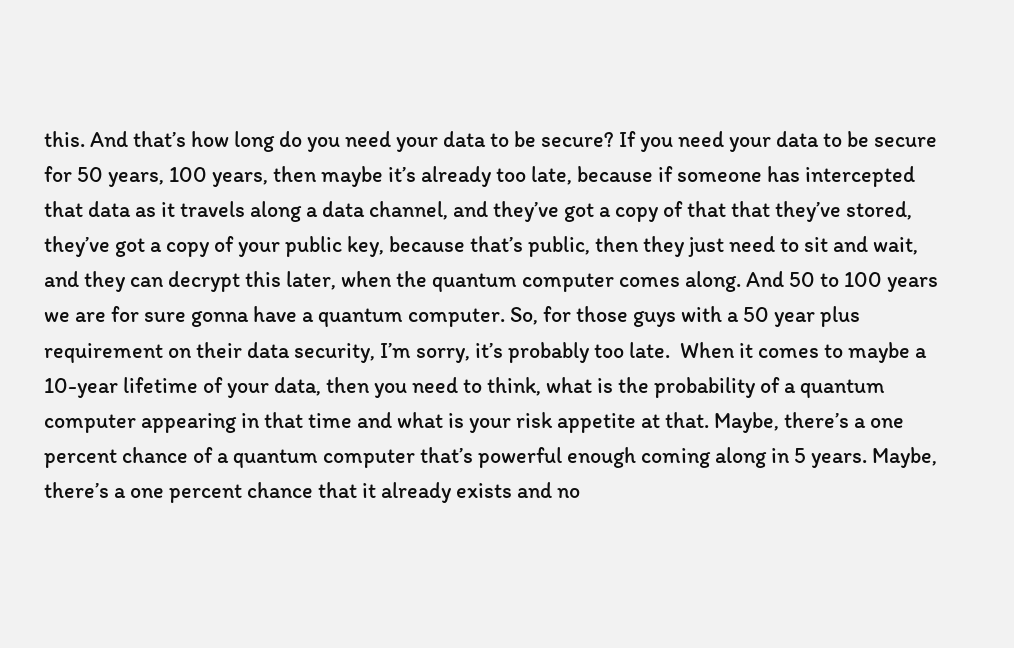this. And that’s how long do you need your data to be secure? If you need your data to be secure for 50 years, 100 years, then maybe it’s already too late, because if someone has intercepted that data as it travels along a data channel, and they’ve got a copy of that that they’ve stored, they’ve got a copy of your public key, because that’s public, then they just need to sit and wait, and they can decrypt this later, when the quantum computer comes along. And 50 to 100 years we are for sure gonna have a quantum computer. So, for those guys with a 50 year plus requirement on their data security, I’m sorry, it’s probably too late.  When it comes to maybe a 10-year lifetime of your data, then you need to think, what is the probability of a quantum computer appearing in that time and what is your risk appetite at that. Maybe, there’s a one percent chance of a quantum computer that’s powerful enough coming along in 5 years. Maybe, there’s a one percent chance that it already exists and no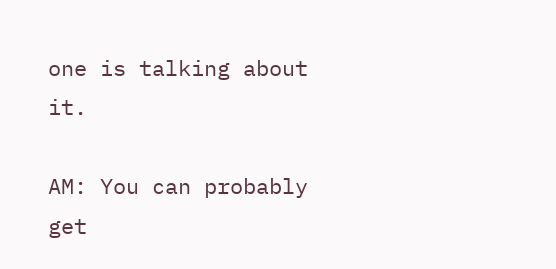one is talking about it.

AM: You can probably get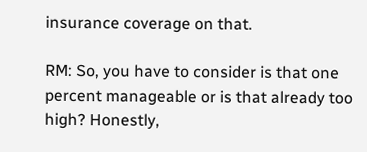insurance coverage on that.

RM: So, you have to consider is that one percent manageable or is that already too high? Honestly,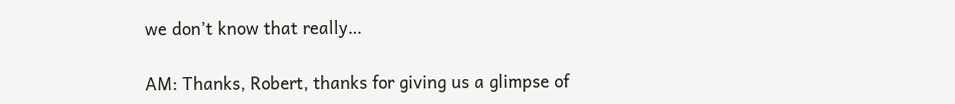we don’t know that really…

AM: Thanks, Robert, thanks for giving us a glimpse of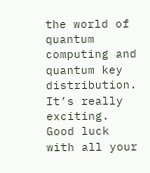the world of quantum computing and quantum key distribution. It’s really exciting. Good luck with all your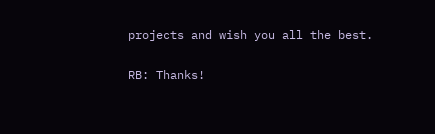projects and wish you all the best.

RB: Thanks!